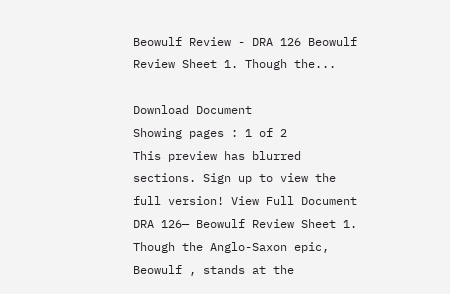Beowulf Review - DRA 126 Beowulf Review Sheet 1. Though the...

Download Document
Showing pages : 1 of 2
This preview has blurred sections. Sign up to view the full version! View Full Document
DRA 126— Beowulf Review Sheet 1. Though the Anglo-Saxon epic, Beowulf , stands at the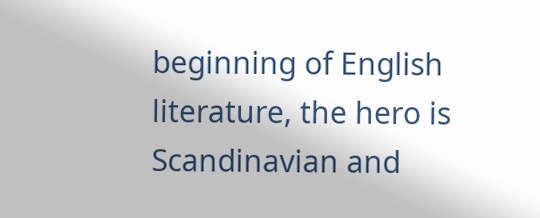beginning of English literature, the hero is Scandinavian and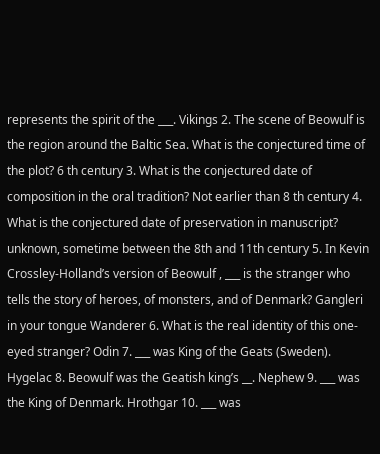represents the spirit of the ___. Vikings 2. The scene of Beowulf is the region around the Baltic Sea. What is the conjectured time of the plot? 6 th century 3. What is the conjectured date of composition in the oral tradition? Not earlier than 8 th century 4. What is the conjectured date of preservation in manuscript? unknown, sometime between the 8th and 11th century 5. In Kevin Crossley-Holland’s version of Beowulf , ___ is the stranger who tells the story of heroes, of monsters, and of Denmark? Gangleri in your tongue Wanderer 6. What is the real identity of this one-eyed stranger? Odin 7. ___ was King of the Geats (Sweden). Hygelac 8. Beowulf was the Geatish king’s __. Nephew 9. ___ was the King of Denmark. Hrothgar 10. ___ was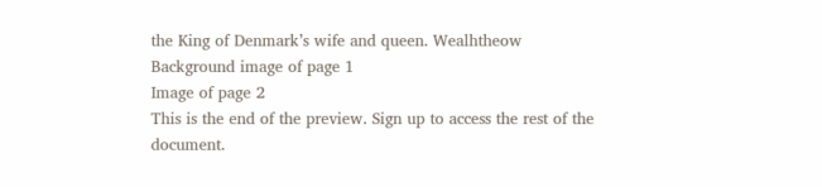the King of Denmark’s wife and queen. Wealhtheow
Background image of page 1
Image of page 2
This is the end of the preview. Sign up to access the rest of the document.